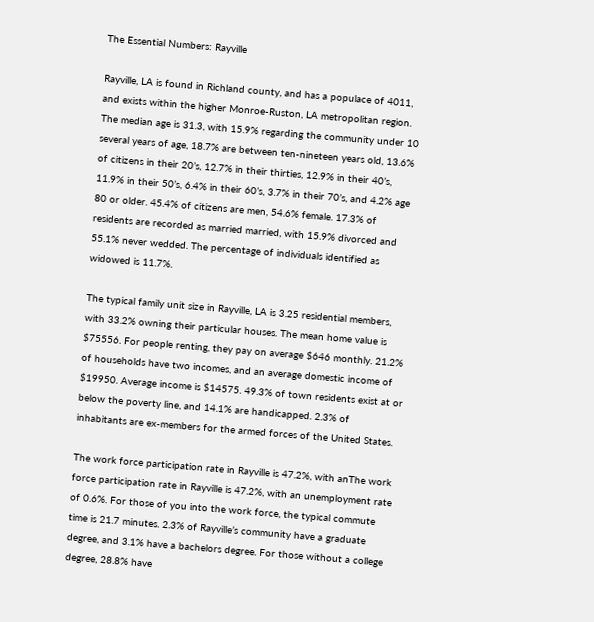The Essential Numbers: Rayville

Rayville, LA is found in Richland county, and has a populace of 4011, and exists within the higher Monroe-Ruston, LA metropolitan region. The median age is 31.3, with 15.9% regarding the community under 10 several years of age, 18.7% are between ten-nineteen years old, 13.6% of citizens in their 20’s, 12.7% in their thirties, 12.9% in their 40’s, 11.9% in their 50’s, 6.4% in their 60’s, 3.7% in their 70’s, and 4.2% age 80 or older. 45.4% of citizens are men, 54.6% female. 17.3% of residents are recorded as married married, with 15.9% divorced and 55.1% never wedded. The percentage of individuals identified as widowed is 11.7%.

The typical family unit size in Rayville, LA is 3.25 residential members, with 33.2% owning their particular houses. The mean home value is $75556. For people renting, they pay on average $646 monthly. 21.2% of households have two incomes, and an average domestic income of $19950. Average income is $14575. 49.3% of town residents exist at or below the poverty line, and 14.1% are handicapped. 2.3% of inhabitants are ex-members for the armed forces of the United States.

The work force participation rate in Rayville is 47.2%, with anThe work force participation rate in Rayville is 47.2%, with an unemployment rate of 0.6%. For those of you into the work force, the typical commute time is 21.7 minutes. 2.3% of Rayville’s community have a graduate degree, and 3.1% have a bachelors degree. For those without a college degree, 28.8% have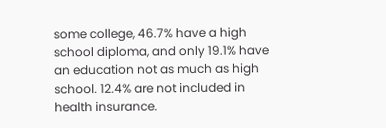some college, 46.7% have a high school diploma, and only 19.1% have an education not as much as high school. 12.4% are not included in health insurance.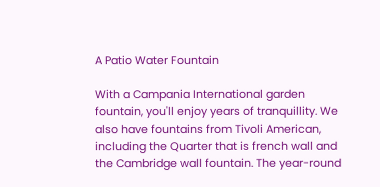A Patio Water Fountain

With a Campania International garden fountain, you'll enjoy years of tranquillity. We also have fountains from Tivoli American, including the Quarter that is french wall and the Cambridge wall fountain. The year-round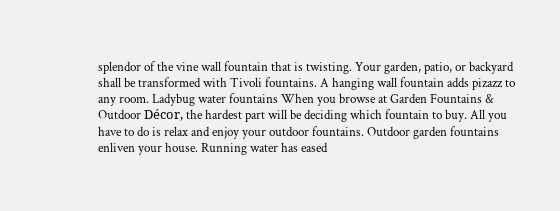splendor of the vine wall fountain that is twisting. Your garden, patio, or backyard shall be transformed with Tivoli fountains. A hanging wall fountain adds pizazz to any room. Ladybug water fountains When you browse at Garden Fountains & Outdoor Décor, the hardest part will be deciding which fountain to buy. All you have to do is relax and enjoy your outdoor fountains. Outdoor garden fountains enliven your house. Running water has eased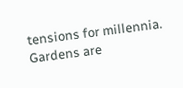tensions for millennia. Gardens are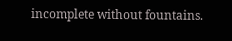incomplete without fountains.